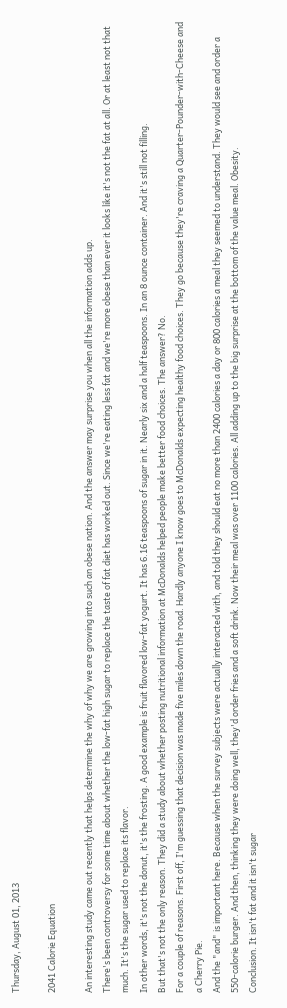Thursday, August 01, 2013

2041 Calorie Equation

An interesting study came out recently that helps determine the why of why we are growing into such an obese nation. And the answer may surprise you when all the information adds up.
There's been controversy for some time about whether the low-fat high sugar to replace the taste of fat diet has worked out. Since we're eating less fat and we're more obese than ever it looks like it's not the fat at all. Or at least not that much. It's the sugar used to replace its flavor.
In other words, it's not the donut, it's the frosting. A good example is fruit flavored low-fat yogurt. It has 6.16 teaspoons of sugar in it. Nearly six and a half teaspoons. In an 8 ounce container. And it's still not filling.
But that's not the only reason. They did a study about whether posting nutritional information at McDonalds helped people make better food choices. The answer? No.
For a couple of reasons. First off, I'm guessing that decision was made five miles down the road. Hardly anyone I know goes to McDonalds expecting healthy food choices. They go because they're craving a Quarter-Pounder-with-Cheese and a Cherry Pie.
And the "and" is important here. Because when the survey subjects were actually interacted with, and told they should eat no more than 2400 calories a day or 800 calories a meal they seemed to understand. They would see and order a 550-calorie burger. And then, thinking they were doing well, they'd order fries and a soft drink. Now their meal was over 1100 calories. All adding up to the big surprise at the bottom of the value meal. Obesity.
Conclusion. It isn't fat and it isn't sugar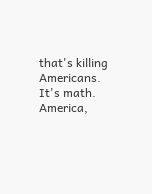that's killing Americans.
It's math.
America,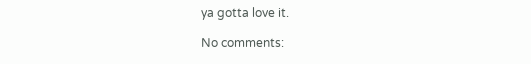ya gotta love it.

No comments: